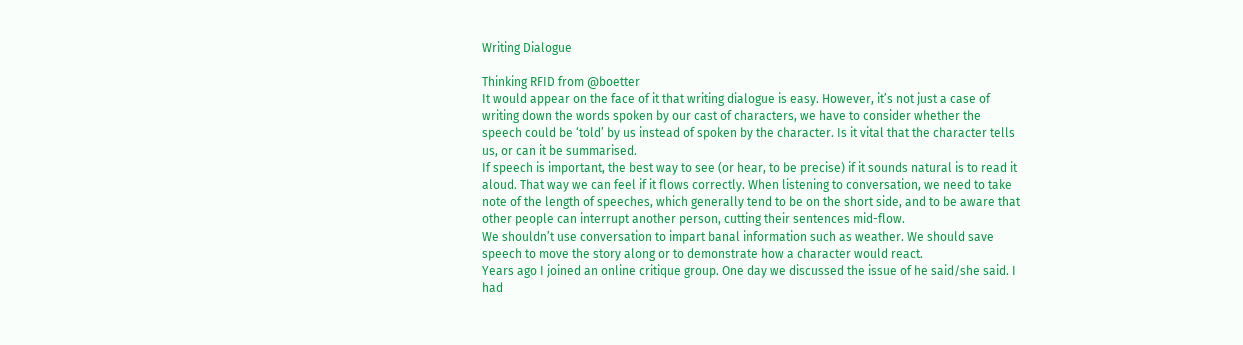Writing Dialogue

Thinking RFID from @boetter
It would appear on the face of it that writing dialogue is easy. However, it’s not just a case of writing down the words spoken by our cast of characters, we have to consider whether the speech could be ‘told’ by us instead of spoken by the character. Is it vital that the character tells us, or can it be summarised.
If speech is important, the best way to see (or hear, to be precise) if it sounds natural is to read it aloud. That way we can feel if it flows correctly. When listening to conversation, we need to take note of the length of speeches, which generally tend to be on the short side, and to be aware that other people can interrupt another person, cutting their sentences mid-flow.
We shouldn’t use conversation to impart banal information such as weather. We should save speech to move the story along or to demonstrate how a character would react.
Years ago I joined an online critique group. One day we discussed the issue of he said/she said. I had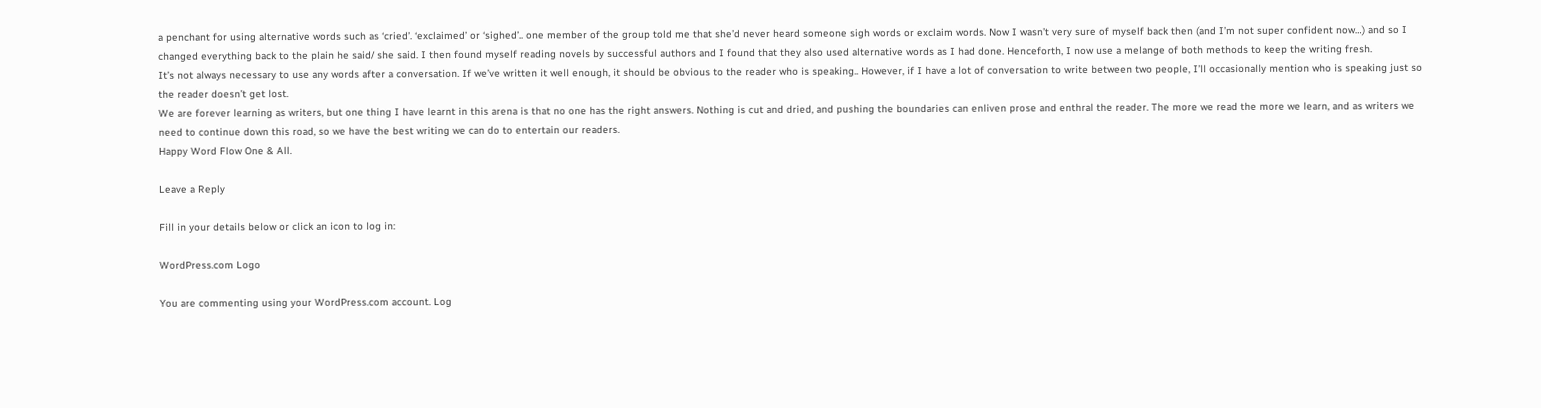a penchant for using alternative words such as ‘cried’. ‘exclaimed’ or ‘sighed’.. one member of the group told me that she’d never heard someone sigh words or exclaim words. Now I wasn’t very sure of myself back then (and I’m not super confident now…) and so I changed everything back to the plain he said/ she said. I then found myself reading novels by successful authors and I found that they also used alternative words as I had done. Henceforth, I now use a melange of both methods to keep the writing fresh.
It’s not always necessary to use any words after a conversation. If we’ve written it well enough, it should be obvious to the reader who is speaking.. However, if I have a lot of conversation to write between two people, I’ll occasionally mention who is speaking just so the reader doesn’t get lost.
We are forever learning as writers, but one thing I have learnt in this arena is that no one has the right answers. Nothing is cut and dried, and pushing the boundaries can enliven prose and enthral the reader. The more we read the more we learn, and as writers we need to continue down this road, so we have the best writing we can do to entertain our readers.
Happy Word Flow One & All.

Leave a Reply

Fill in your details below or click an icon to log in:

WordPress.com Logo

You are commenting using your WordPress.com account. Log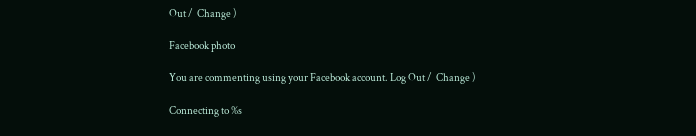Out /  Change )

Facebook photo

You are commenting using your Facebook account. Log Out /  Change )

Connecting to %s